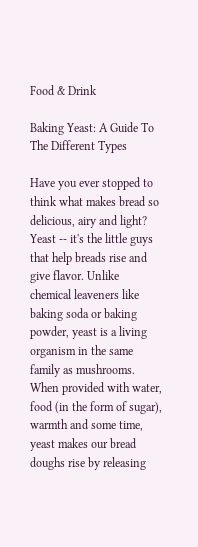Food & Drink

Baking Yeast: A Guide To The Different Types

Have you ever stopped to think what makes bread so delicious, airy and light? Yeast -- it's the little guys that help breads rise and give flavor. Unlike chemical leaveners like baking soda or baking powder, yeast is a living organism in the same family as mushrooms. When provided with water, food (in the form of sugar), warmth and some time, yeast makes our bread doughs rise by releasing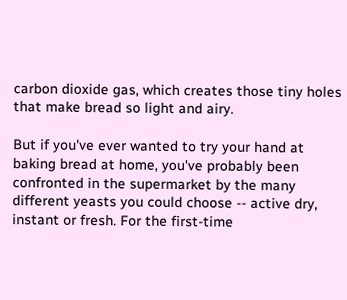carbon dioxide gas, which creates those tiny holes that make bread so light and airy.

But if you've ever wanted to try your hand at baking bread at home, you've probably been confronted in the supermarket by the many different yeasts you could choose -- active dry, instant or fresh. For the first-time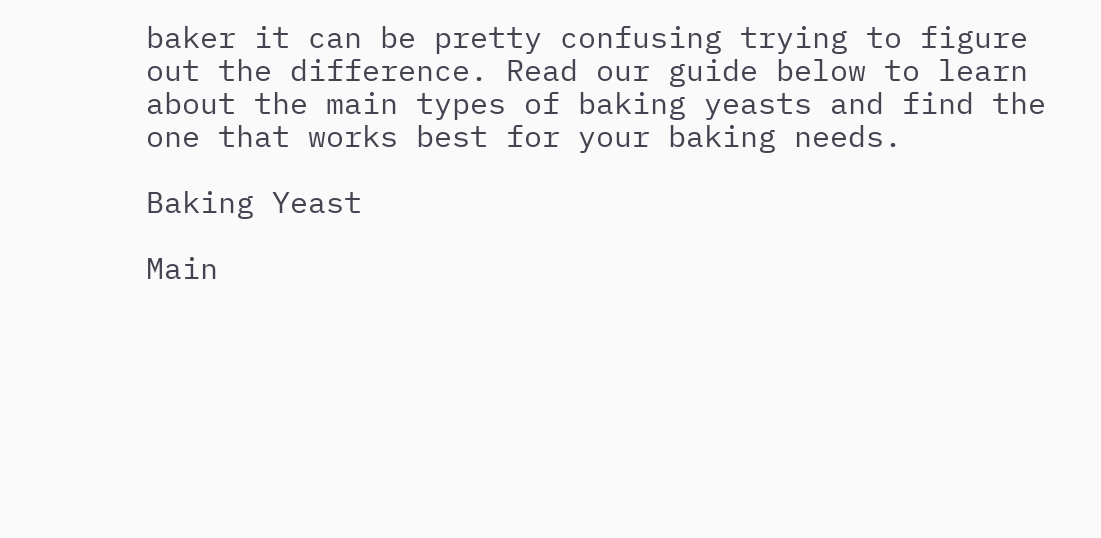baker it can be pretty confusing trying to figure out the difference. Read our guide below to learn about the main types of baking yeasts and find the one that works best for your baking needs.

Baking Yeast

Main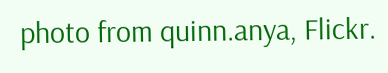photo from quinn.anya, Flickr.